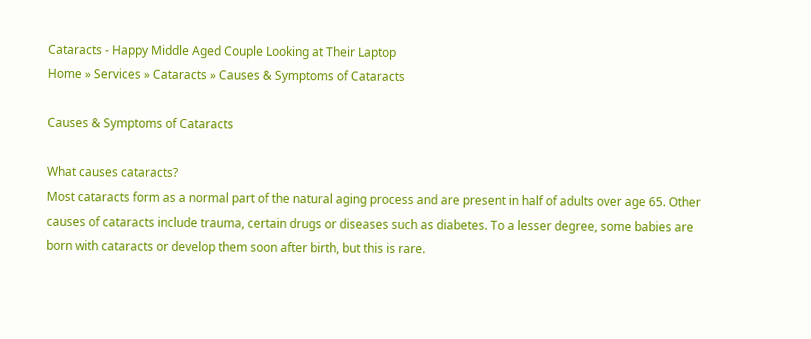Cataracts - Happy Middle Aged Couple Looking at Their Laptop
Home » Services » Cataracts » Causes & Symptoms of Cataracts

Causes & Symptoms of Cataracts

What causes cataracts?
Most cataracts form as a normal part of the natural aging process and are present in half of adults over age 65. Other causes of cataracts include trauma, certain drugs or diseases such as diabetes. To a lesser degree, some babies are born with cataracts or develop them soon after birth, but this is rare.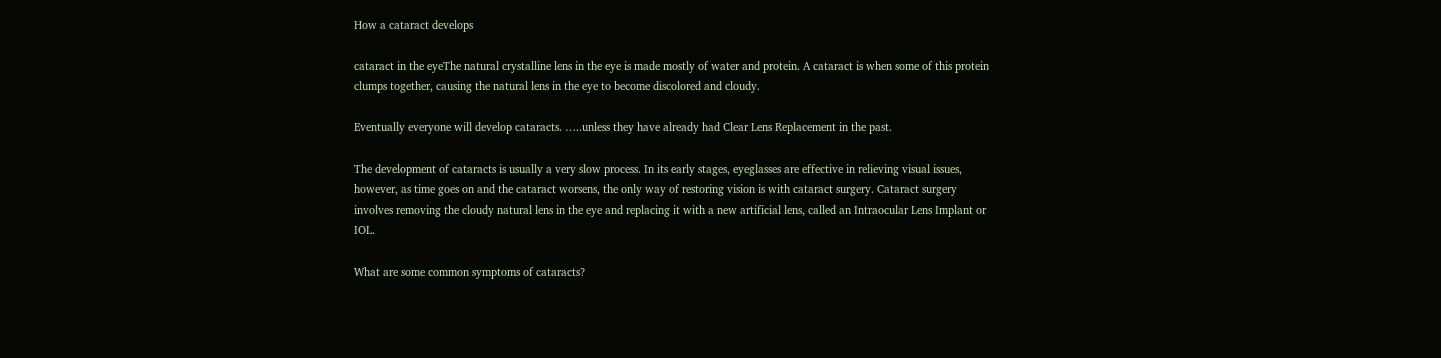How a cataract develops

cataract in the eyeThe natural crystalline lens in the eye is made mostly of water and protein. A cataract is when some of this protein clumps together, causing the natural lens in the eye to become discolored and cloudy.

Eventually everyone will develop cataracts. …..unless they have already had Clear Lens Replacement in the past.

The development of cataracts is usually a very slow process. In its early stages, eyeglasses are effective in relieving visual issues, however, as time goes on and the cataract worsens, the only way of restoring vision is with cataract surgery. Cataract surgery involves removing the cloudy natural lens in the eye and replacing it with a new artificial lens, called an Intraocular Lens Implant or IOL.

What are some common symptoms of cataracts?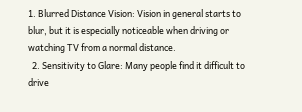1. Blurred Distance Vision: Vision in general starts to blur, but it is especially noticeable when driving or watching TV from a normal distance.
  2. Sensitivity to Glare: Many people find it difficult to drive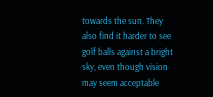towards the sun. They also find it harder to see golf balls against a bright sky, even though vision may seem acceptable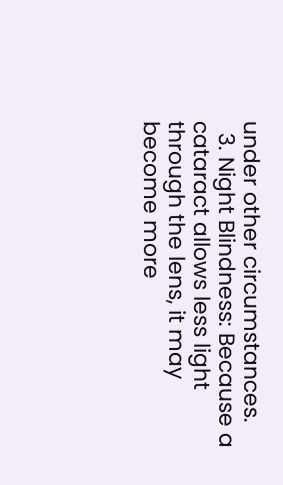under other circumstances.
  3. Night Blindness: Because a cataract allows less light through the lens, it may become more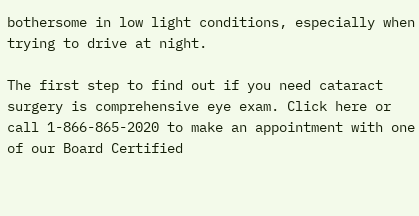bothersome in low light conditions, especially when trying to drive at night.

The first step to find out if you need cataract surgery is comprehensive eye exam. Click here or call 1-866-865-2020 to make an appointment with one of our Board Certified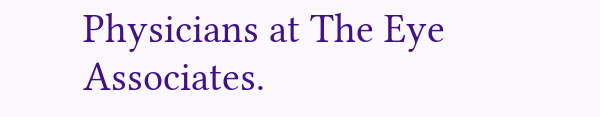Physicians at The Eye Associates.